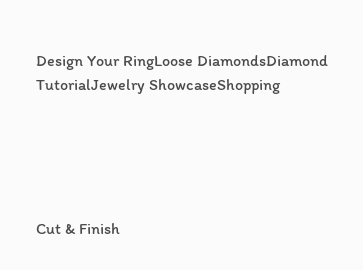Design Your RingLoose DiamondsDiamond TutorialJewelry ShowcaseShopping





Cut & Finish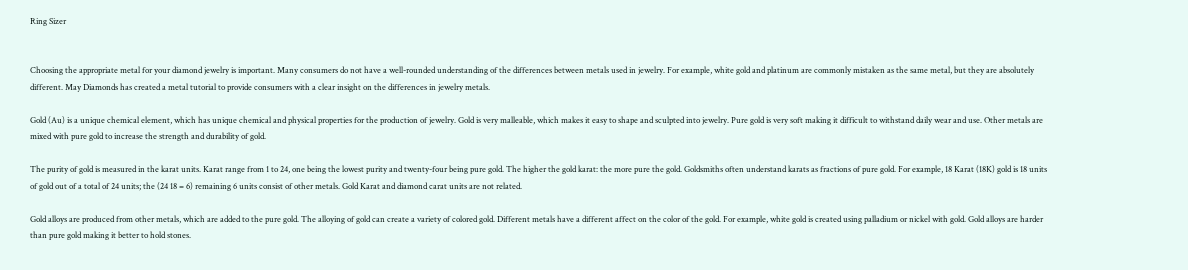Ring Sizer


Choosing the appropriate metal for your diamond jewelry is important. Many consumers do not have a well-rounded understanding of the differences between metals used in jewelry. For example, white gold and platinum are commonly mistaken as the same metal, but they are absolutely different. May Diamonds has created a metal tutorial to provide consumers with a clear insight on the differences in jewelry metals.

Gold (Au) is a unique chemical element, which has unique chemical and physical properties for the production of jewelry. Gold is very malleable, which makes it easy to shape and sculpted into jewelry. Pure gold is very soft making it difficult to withstand daily wear and use. Other metals are mixed with pure gold to increase the strength and durability of gold.

The purity of gold is measured in the karat units. Karat range from 1 to 24, one being the lowest purity and twenty-four being pure gold. The higher the gold karat: the more pure the gold. Goldsmiths often understand karats as fractions of pure gold. For example, 18 Karat (18K) gold is 18 units of gold out of a total of 24 units; the (24 18 = 6) remaining 6 units consist of other metals. Gold Karat and diamond carat units are not related.

Gold alloys are produced from other metals, which are added to the pure gold. The alloying of gold can create a variety of colored gold. Different metals have a different affect on the color of the gold. For example, white gold is created using palladium or nickel with gold. Gold alloys are harder than pure gold making it better to hold stones.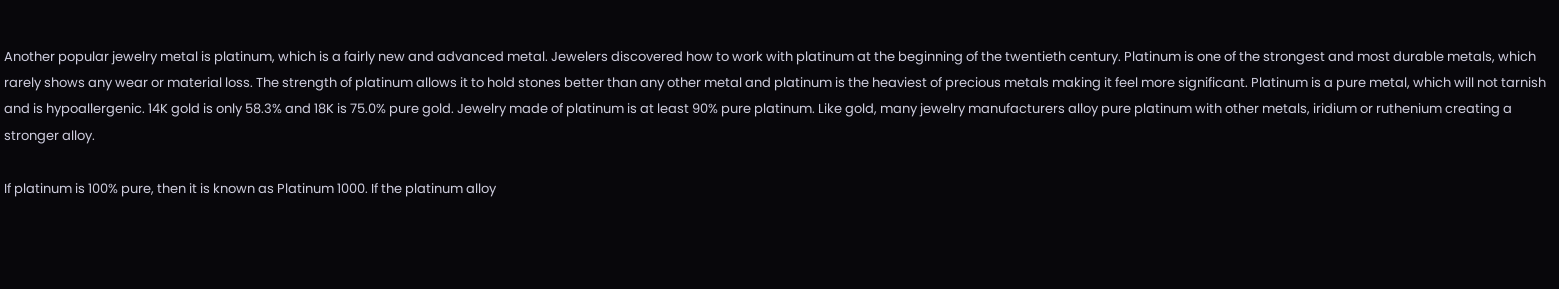Another popular jewelry metal is platinum, which is a fairly new and advanced metal. Jewelers discovered how to work with platinum at the beginning of the twentieth century. Platinum is one of the strongest and most durable metals, which rarely shows any wear or material loss. The strength of platinum allows it to hold stones better than any other metal and platinum is the heaviest of precious metals making it feel more significant. Platinum is a pure metal, which will not tarnish and is hypoallergenic. 14K gold is only 58.3% and 18K is 75.0% pure gold. Jewelry made of platinum is at least 90% pure platinum. Like gold, many jewelry manufacturers alloy pure platinum with other metals, iridium or ruthenium creating a stronger alloy.

If platinum is 100% pure, then it is known as Platinum 1000. If the platinum alloy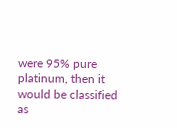were 95% pure platinum, then it would be classified as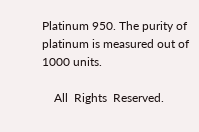Platinum 950. The purity of platinum is measured out of 1000 units.

    All  Rights  Reserved.